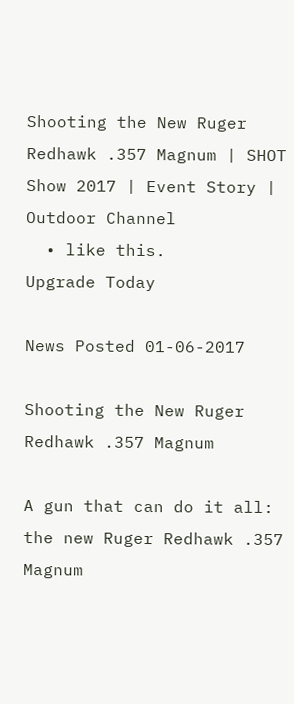Shooting the New Ruger Redhawk .357 Magnum | SHOT Show 2017 | Event Story | Outdoor Channel
  • like this.
Upgrade Today

News Posted 01-06-2017

Shooting the New Ruger Redhawk .357 Magnum

A gun that can do it all: the new Ruger Redhawk .357 Magnum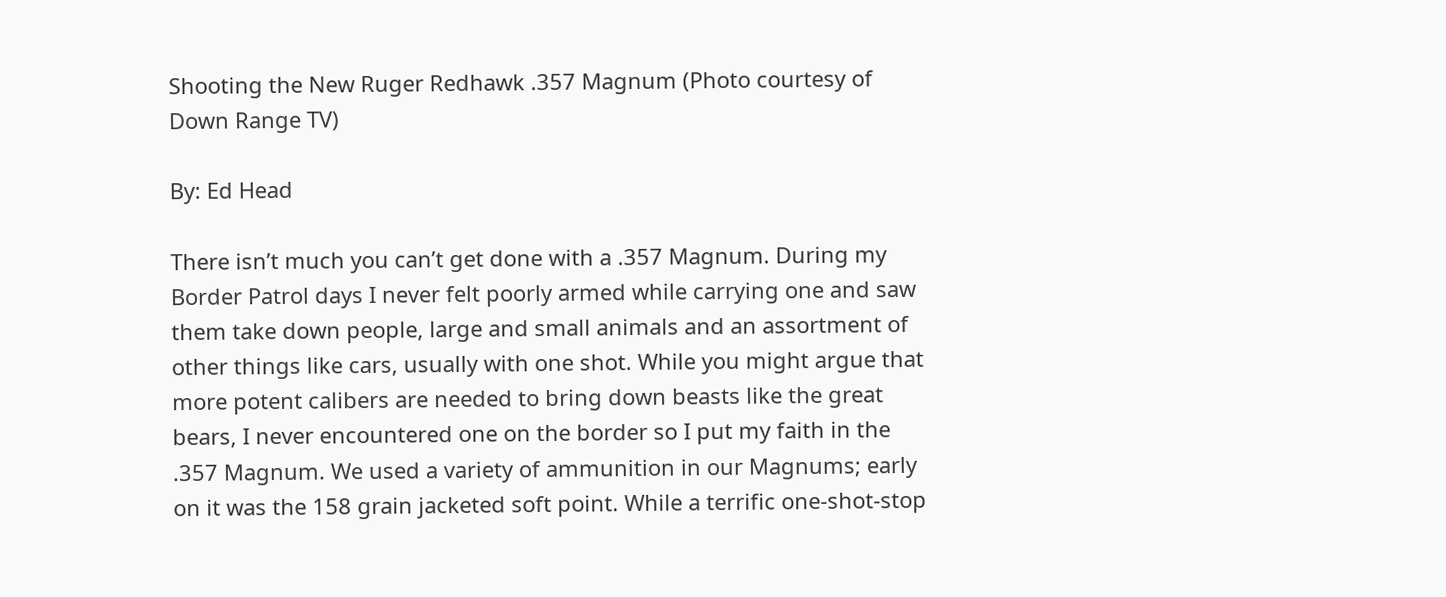Shooting the New Ruger Redhawk .357 Magnum (Photo courtesy of Down Range TV)

By: Ed Head

There isn’t much you can’t get done with a .357 Magnum. During my Border Patrol days I never felt poorly armed while carrying one and saw them take down people, large and small animals and an assortment of other things like cars, usually with one shot. While you might argue that more potent calibers are needed to bring down beasts like the great bears, I never encountered one on the border so I put my faith in the .357 Magnum. We used a variety of ammunition in our Magnums; early on it was the 158 grain jacketed soft point. While a terrific one-shot-stop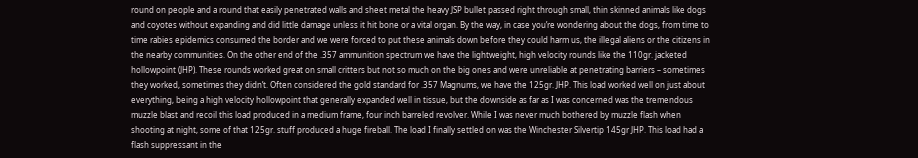round on people and a round that easily penetrated walls and sheet metal the heavy JSP bullet passed right through small, thin skinned animals like dogs and coyotes without expanding and did little damage unless it hit bone or a vital organ. By the way, in case you’re wondering about the dogs, from time to time rabies epidemics consumed the border and we were forced to put these animals down before they could harm us, the illegal aliens or the citizens in the nearby communities. On the other end of the .357 ammunition spectrum we have the lightweight, high velocity rounds like the 110gr. jacketed hollowpoint (JHP). These rounds worked great on small critters but not so much on the big ones and were unreliable at penetrating barriers – sometimes they worked, sometimes they didn’t. Often considered the gold standard for .357 Magnums, we have the 125gr. JHP. This load worked well on just about everything, being a high velocity hollowpoint that generally expanded well in tissue, but the downside as far as I was concerned was the tremendous muzzle blast and recoil this load produced in a medium frame, four inch barreled revolver. While I was never much bothered by muzzle flash when shooting at night, some of that 125gr. stuff produced a huge fireball. The load I finally settled on was the Winchester Silvertip 145gr JHP. This load had a flash suppressant in the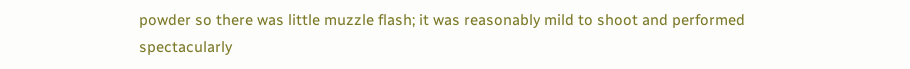powder so there was little muzzle flash; it was reasonably mild to shoot and performed spectacularly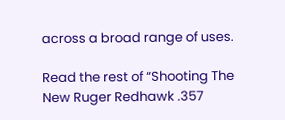across a broad range of uses.

Read the rest of “Shooting The New Ruger Redhawk .357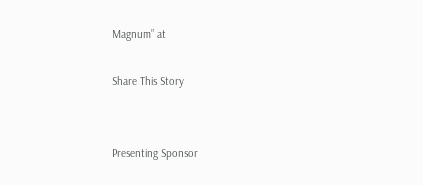Magnum” at

Share This Story


Presenting Sponsor